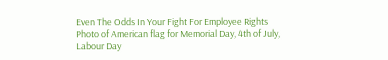Even The Odds In Your Fight For Employee Rights
Photo of American flag for Memorial Day, 4th of July, Labour Day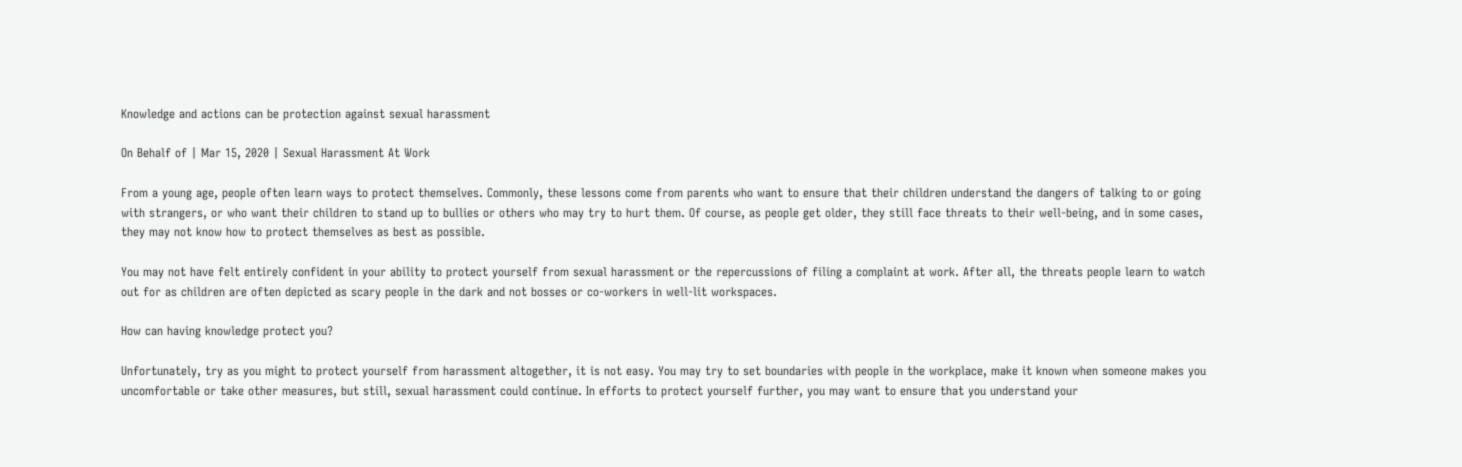Knowledge and actions can be protection against sexual harassment

On Behalf of | Mar 15, 2020 | Sexual Harassment At Work

From a young age, people often learn ways to protect themselves. Commonly, these lessons come from parents who want to ensure that their children understand the dangers of talking to or going with strangers, or who want their children to stand up to bullies or others who may try to hurt them. Of course, as people get older, they still face threats to their well-being, and in some cases, they may not know how to protect themselves as best as possible.

You may not have felt entirely confident in your ability to protect yourself from sexual harassment or the repercussions of filing a complaint at work. After all, the threats people learn to watch out for as children are often depicted as scary people in the dark and not bosses or co-workers in well-lit workspaces.

How can having knowledge protect you?

Unfortunately, try as you might to protect yourself from harassment altogether, it is not easy. You may try to set boundaries with people in the workplace, make it known when someone makes you uncomfortable or take other measures, but still, sexual harassment could continue. In efforts to protect yourself further, you may want to ensure that you understand your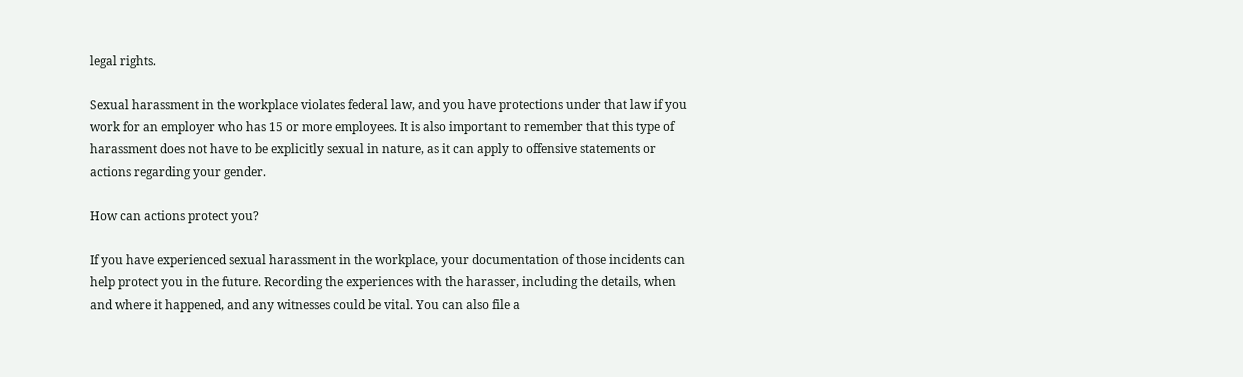legal rights.

Sexual harassment in the workplace violates federal law, and you have protections under that law if you work for an employer who has 15 or more employees. It is also important to remember that this type of harassment does not have to be explicitly sexual in nature, as it can apply to offensive statements or actions regarding your gender.

How can actions protect you?

If you have experienced sexual harassment in the workplace, your documentation of those incidents can help protect you in the future. Recording the experiences with the harasser, including the details, when and where it happened, and any witnesses could be vital. You can also file a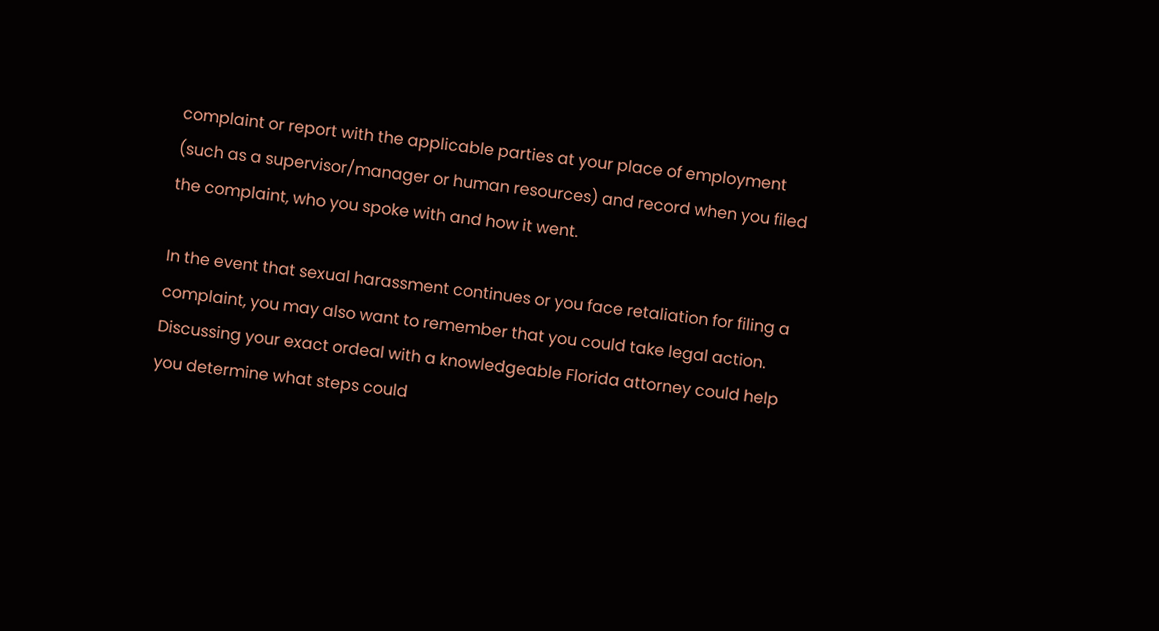complaint or report with the applicable parties at your place of employment (such as a supervisor/manager or human resources) and record when you filed the complaint, who you spoke with and how it went.

In the event that sexual harassment continues or you face retaliation for filing a complaint, you may also want to remember that you could take legal action. Discussing your exact ordeal with a knowledgeable Florida attorney could help you determine what steps could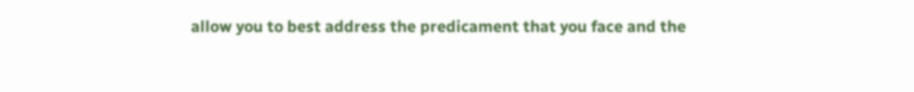allow you to best address the predicament that you face and the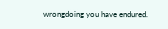wrongdoing you have endured.